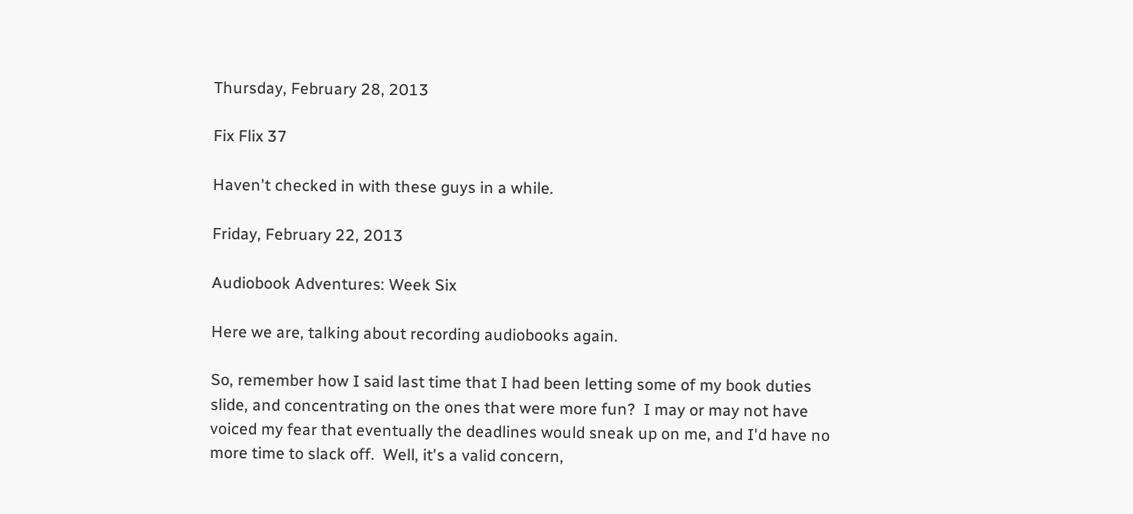Thursday, February 28, 2013

Fix Flix 37

Haven't checked in with these guys in a while.

Friday, February 22, 2013

Audiobook Adventures: Week Six

Here we are, talking about recording audiobooks again.

So, remember how I said last time that I had been letting some of my book duties slide, and concentrating on the ones that were more fun?  I may or may not have voiced my fear that eventually the deadlines would sneak up on me, and I'd have no more time to slack off.  Well, it's a valid concern,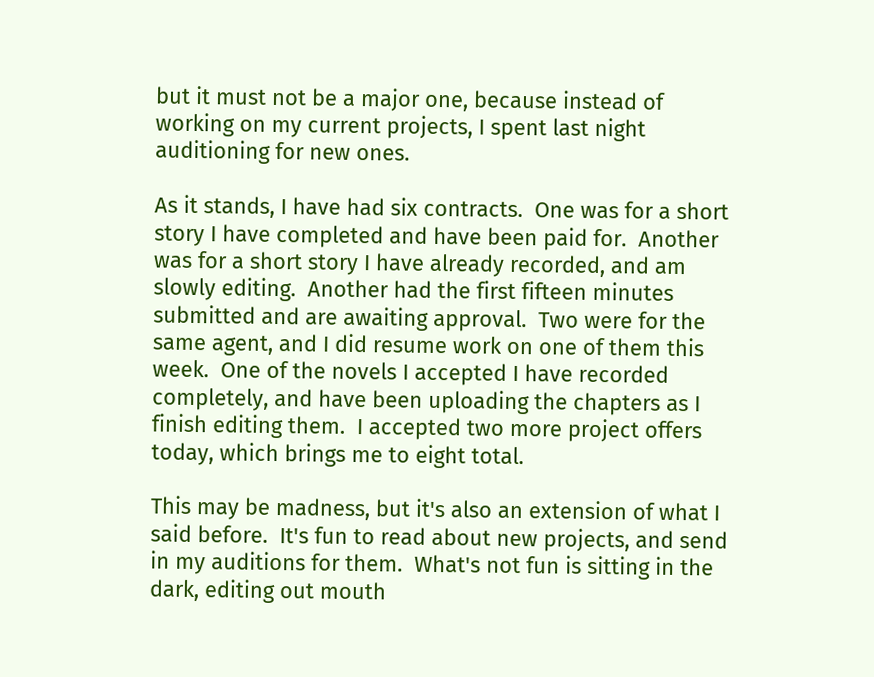but it must not be a major one, because instead of working on my current projects, I spent last night auditioning for new ones.

As it stands, I have had six contracts.  One was for a short story I have completed and have been paid for.  Another was for a short story I have already recorded, and am slowly editing.  Another had the first fifteen minutes submitted and are awaiting approval.  Two were for the same agent, and I did resume work on one of them this week.  One of the novels I accepted I have recorded completely, and have been uploading the chapters as I finish editing them.  I accepted two more project offers today, which brings me to eight total.

This may be madness, but it's also an extension of what I said before.  It's fun to read about new projects, and send in my auditions for them.  What's not fun is sitting in the dark, editing out mouth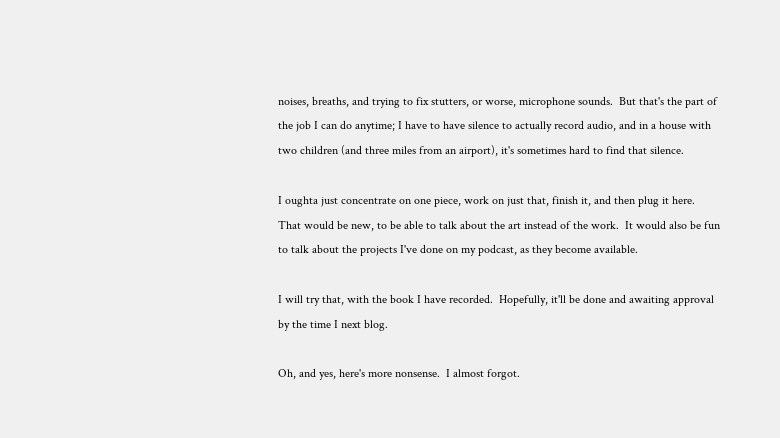noises, breaths, and trying to fix stutters, or worse, microphone sounds.  But that's the part of the job I can do anytime; I have to have silence to actually record audio, and in a house with two children (and three miles from an airport), it's sometimes hard to find that silence.

I oughta just concentrate on one piece, work on just that, finish it, and then plug it here.  That would be new, to be able to talk about the art instead of the work.  It would also be fun to talk about the projects I've done on my podcast, as they become available.

I will try that, with the book I have recorded.  Hopefully, it'll be done and awaiting approval by the time I next blog.

Oh, and yes, here's more nonsense.  I almost forgot.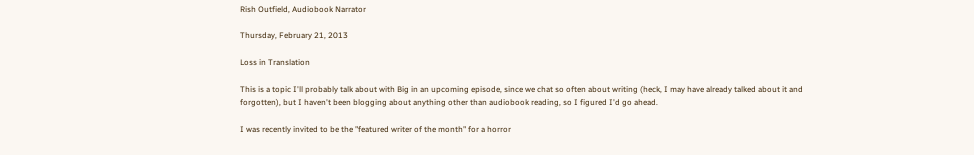Rish Outfield, Audiobook Narrator

Thursday, February 21, 2013

Loss in Translation

This is a topic I'll probably talk about with Big in an upcoming episode, since we chat so often about writing (heck, I may have already talked about it and forgotten), but I haven't been blogging about anything other than audiobook reading, so I figured I'd go ahead.

I was recently invited to be the "featured writer of the month" for a horror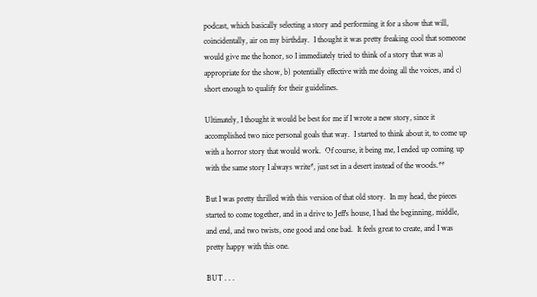podcast, which basically selecting a story and performing it for a show that will, coincidentally, air on my birthday.  I thought it was pretty freaking cool that someone would give me the honor, so I immediately tried to think of a story that was a) appropriate for the show, b) potentially effective with me doing all the voices, and c) short enough to qualify for their guidelines.

Ultimately, I thought it would be best for me if I wrote a new story, since it accomplished two nice personal goals that way.  I started to think about it, to come up with a horror story that would work.  Of course, it being me, I ended up coming up with the same story I always write*, just set in a desert instead of the woods.**

But I was pretty thrilled with this version of that old story.  In my head, the pieces started to come together, and in a drive to Jeff's house, I had the beginning, middle, and end, and two twists, one good and one bad.  It feels great to create, and I was pretty happy with this one.

BUT . . .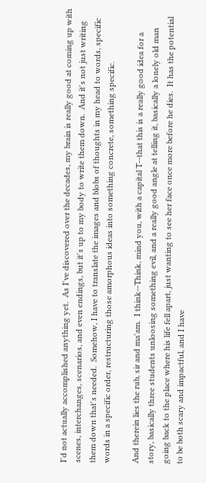I'd not actually accomplished anything yet.  As I've discovered over the decades, my brain is really good at coming up with scenes, interchanges, scenarios, and even endings, but it's up to my body to write them down.  And it's not just writing them down that's needed.  Somehow, I have to translate the images and blobs of thoughts in my head to words, specific words in a specific order, restructuring those amorphous ideas into something concrete, something specific.

And therein lies the rub, sir and ma'am.  I think--Think, mind you, with a capital T--that this is a really good idea for a story, basically three students unloosing something evil, and a really good angle at telling it, basically a lonely old man going back to the place where his life fell apart, just wanting to see her face once more before he dies.  It has the potential to be both scary and impactful, and I have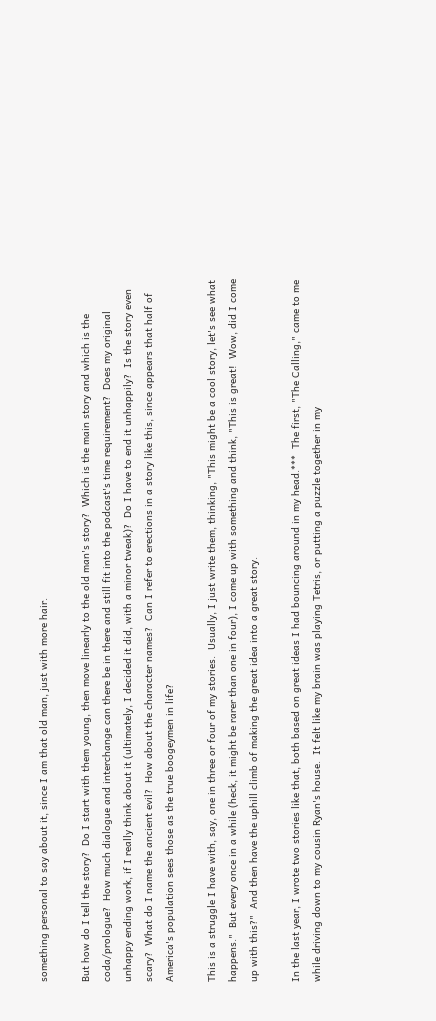something personal to say about it, since I am that old man, just with more hair.

But how do I tell the story?  Do I start with them young, then move linearly to the old man's story?  Which is the main story and which is the coda/prologue?  How much dialogue and interchange can there be in there and still fit into the podcast's time requirement?  Does my original unhappy ending work, if I really think about it (ultimately, I decided it did, with a minor tweak)?  Do I have to end it unhappily?  Is the story even scary?  What do I name the ancient evil?  How about the character names?  Can I refer to erections in a story like this, since appears that half of America's population sees those as the true boogeymen in life?

This is a struggle I have with, say, one in three or four of my stories.  Usually, I just write them, thinking, "This might be a cool story, let's see what happens."  But every once in a while (heck, it might be rarer than one in four), I come up with something and think, "This is great!  Wow, did I come up with this?"  And then have the uphill climb of making the great idea into a great story.

In the last year, I wrote two stories like that, both based on great ideas I had bouncing around in my head.***  The first, "The Calling," came to me while driving down to my cousin Ryan's house.  It felt like my brain was playing Tetris, or putting a puzzle together in my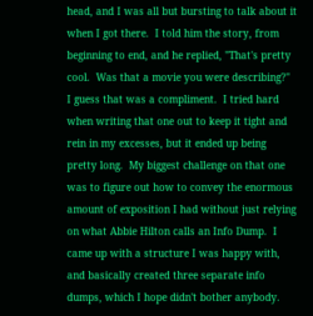head, and I was all but bursting to talk about it when I got there.  I told him the story, from beginning to end, and he replied, "That's pretty cool.  Was that a movie you were describing?"  I guess that was a compliment.  I tried hard when writing that one out to keep it tight and rein in my excesses, but it ended up being pretty long.  My biggest challenge on that one was to figure out how to convey the enormous amount of exposition I had without just relying on what Abbie Hilton calls an Info Dump.  I came up with a structure I was happy with, and basically created three separate info dumps, which I hope didn't bother anybody.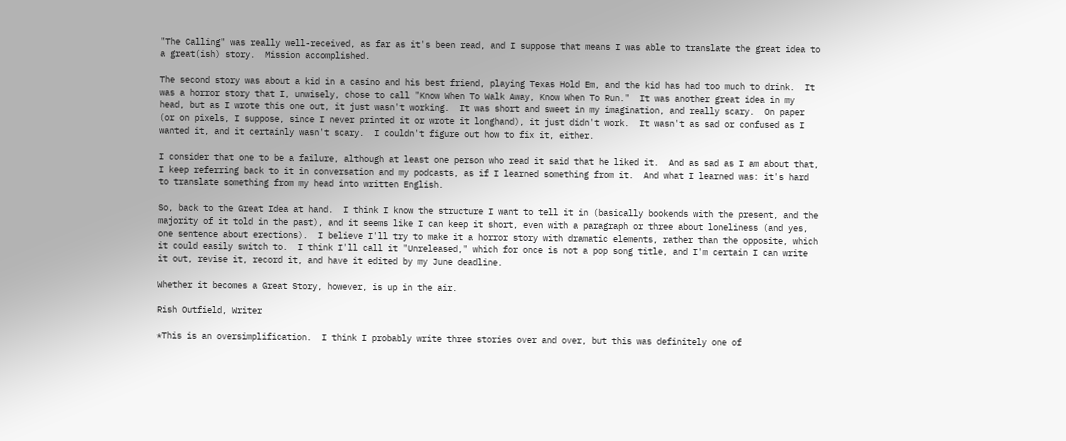"The Calling" was really well-received, as far as it's been read, and I suppose that means I was able to translate the great idea to a great(ish) story.  Mission accomplished.

The second story was about a kid in a casino and his best friend, playing Texas Hold Em, and the kid has had too much to drink.  It was a horror story that I, unwisely, chose to call "Know When To Walk Away, Know When To Run."  It was another great idea in my head, but as I wrote this one out, it just wasn't working.  It was short and sweet in my imagination, and really scary.  On paper (or on pixels, I suppose, since I never printed it or wrote it longhand), it just didn't work.  It wasn't as sad or confused as I wanted it, and it certainly wasn't scary.  I couldn't figure out how to fix it, either.

I consider that one to be a failure, although at least one person who read it said that he liked it.  And as sad as I am about that, I keep referring back to it in conversation and my podcasts, as if I learned something from it.  And what I learned was: it's hard to translate something from my head into written English.

So, back to the Great Idea at hand.  I think I know the structure I want to tell it in (basically bookends with the present, and the majority of it told in the past), and it seems like I can keep it short, even with a paragraph or three about loneliness (and yes, one sentence about erections).  I believe I'll try to make it a horror story with dramatic elements, rather than the opposite, which it could easily switch to.  I think I'll call it "Unreleased," which for once is not a pop song title, and I'm certain I can write it out, revise it, record it, and have it edited by my June deadline.

Whether it becomes a Great Story, however, is up in the air.

Rish Outfield, Writer

*This is an oversimplification.  I think I probably write three stories over and over, but this was definitely one of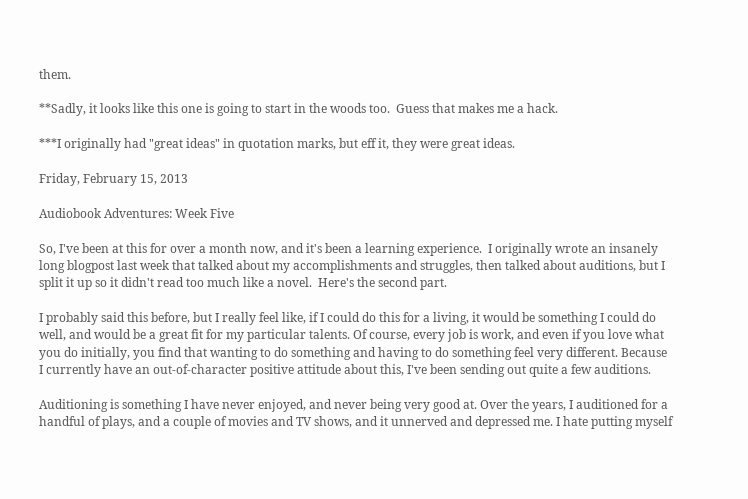them.

**Sadly, it looks like this one is going to start in the woods too.  Guess that makes me a hack.

***I originally had "great ideas" in quotation marks, but eff it, they were great ideas.

Friday, February 15, 2013

Audiobook Adventures: Week Five

So, I've been at this for over a month now, and it's been a learning experience.  I originally wrote an insanely long blogpost last week that talked about my accomplishments and struggles, then talked about auditions, but I split it up so it didn't read too much like a novel.  Here's the second part.

I probably said this before, but I really feel like, if I could do this for a living, it would be something I could do well, and would be a great fit for my particular talents. Of course, every job is work, and even if you love what you do initially, you find that wanting to do something and having to do something feel very different. Because I currently have an out-of-character positive attitude about this, I've been sending out quite a few auditions.

Auditioning is something I have never enjoyed, and never being very good at. Over the years, I auditioned for a handful of plays, and a couple of movies and TV shows, and it unnerved and depressed me. I hate putting myself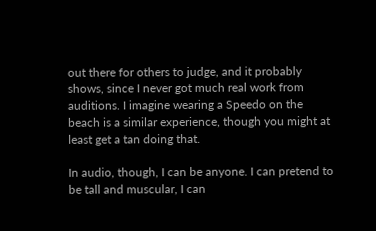out there for others to judge, and it probably shows, since I never got much real work from auditions. I imagine wearing a Speedo on the beach is a similar experience, though you might at least get a tan doing that.

In audio, though, I can be anyone. I can pretend to be tall and muscular, I can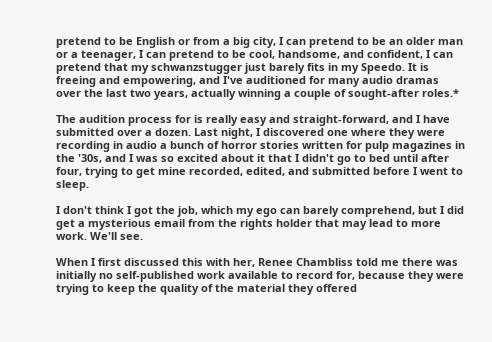pretend to be English or from a big city, I can pretend to be an older man or a teenager, I can pretend to be cool, handsome, and confident, I can pretend that my schwanzstugger just barely fits in my Speedo. It is freeing and empowering, and I've auditioned for many audio dramas over the last two years, actually winning a couple of sought-after roles.*

The audition process for is really easy and straight-forward, and I have submitted over a dozen. Last night, I discovered one where they were recording in audio a bunch of horror stories written for pulp magazines in the '30s, and I was so excited about it that I didn't go to bed until after four, trying to get mine recorded, edited, and submitted before I went to sleep.

I don't think I got the job, which my ego can barely comprehend, but I did get a mysterious email from the rights holder that may lead to more work. We'll see.

When I first discussed this with her, Renee Chambliss told me there was initially no self-published work available to record for, because they were trying to keep the quality of the material they offered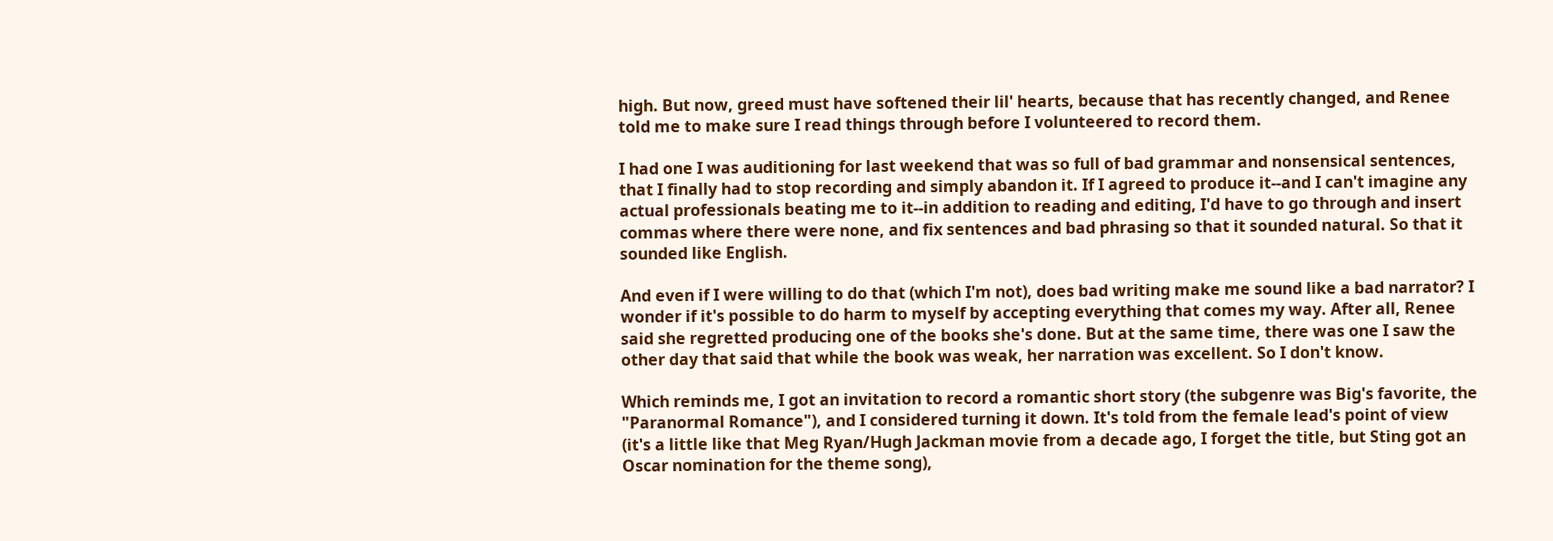high. But now, greed must have softened their lil' hearts, because that has recently changed, and Renee told me to make sure I read things through before I volunteered to record them.

I had one I was auditioning for last weekend that was so full of bad grammar and nonsensical sentences, that I finally had to stop recording and simply abandon it. If I agreed to produce it--and I can't imagine any actual professionals beating me to it--in addition to reading and editing, I'd have to go through and insert commas where there were none, and fix sentences and bad phrasing so that it sounded natural. So that it sounded like English.

And even if I were willing to do that (which I'm not), does bad writing make me sound like a bad narrator? I wonder if it's possible to do harm to myself by accepting everything that comes my way. After all, Renee said she regretted producing one of the books she's done. But at the same time, there was one I saw the other day that said that while the book was weak, her narration was excellent. So I don't know.

Which reminds me, I got an invitation to record a romantic short story (the subgenre was Big's favorite, the "Paranormal Romance"), and I considered turning it down. It's told from the female lead's point of view (it's a little like that Meg Ryan/Hugh Jackman movie from a decade ago, I forget the title, but Sting got an Oscar nomination for the theme song),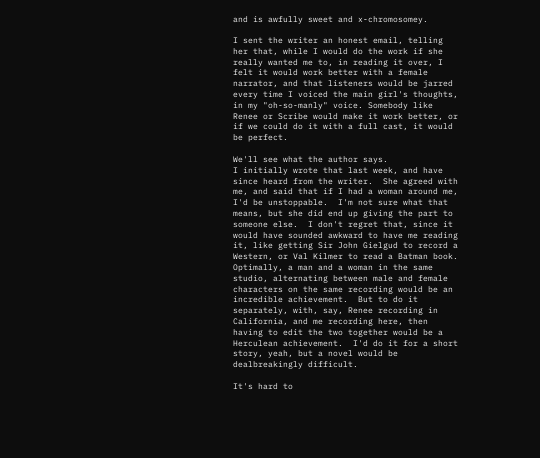and is awfully sweet and x-chromosomey.

I sent the writer an honest email, telling her that, while I would do the work if she really wanted me to, in reading it over, I felt it would work better with a female narrator, and that listeners would be jarred every time I voiced the main girl's thoughts, in my "oh-so-manly" voice. Somebody like Renee or Scribe would make it work better, or if we could do it with a full cast, it would be perfect.

We'll see what the author says.
I initially wrote that last week, and have since heard from the writer.  She agreed with me, and said that if I had a woman around me, I'd be unstoppable.  I'm not sure what that means, but she did end up giving the part to someone else.  I don't regret that, since it would have sounded awkward to have me reading it, like getting Sir John Gielgud to record a Western, or Val Kilmer to read a Batman book.   Optimally, a man and a woman in the same studio, alternating between male and female characters on the same recording would be an incredible achievement.  But to do it separately, with, say, Renee recording in California, and me recording here, then having to edit the two together would be a Herculean achievement.  I'd do it for a short story, yeah, but a novel would be dealbreakingly difficult.

It's hard to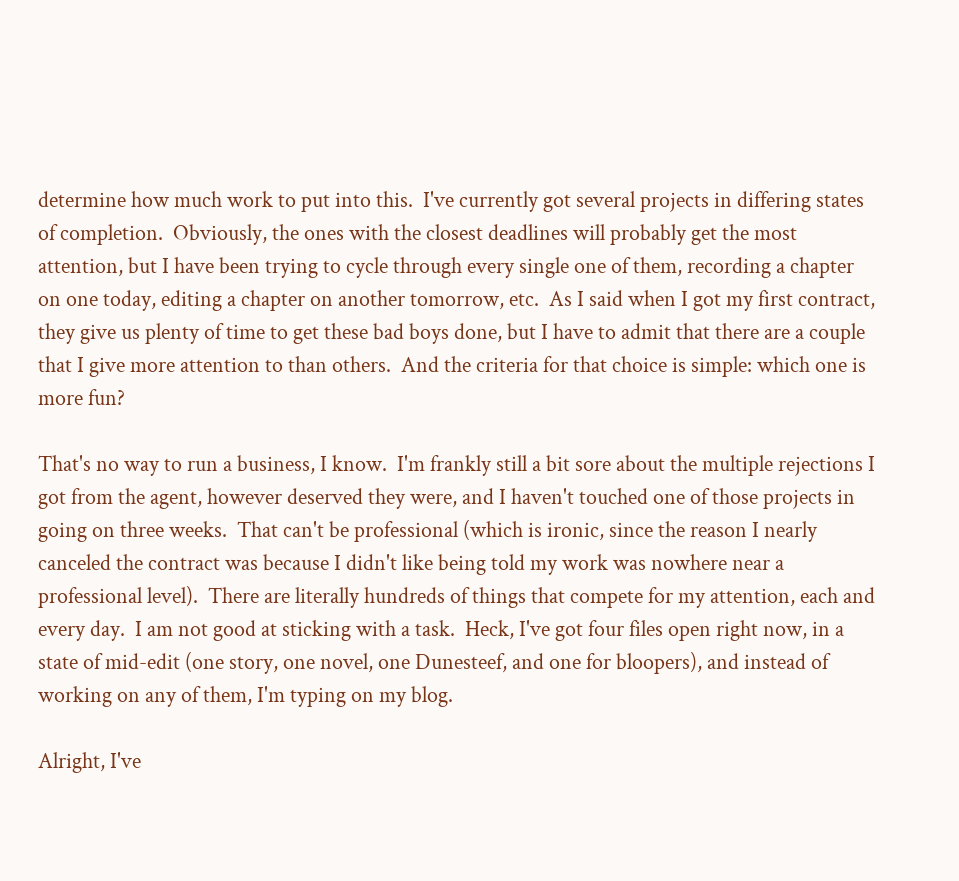determine how much work to put into this.  I've currently got several projects in differing states of completion.  Obviously, the ones with the closest deadlines will probably get the most attention, but I have been trying to cycle through every single one of them, recording a chapter on one today, editing a chapter on another tomorrow, etc.  As I said when I got my first contract, they give us plenty of time to get these bad boys done, but I have to admit that there are a couple that I give more attention to than others.  And the criteria for that choice is simple: which one is more fun?

That's no way to run a business, I know.  I'm frankly still a bit sore about the multiple rejections I got from the agent, however deserved they were, and I haven't touched one of those projects in going on three weeks.  That can't be professional (which is ironic, since the reason I nearly canceled the contract was because I didn't like being told my work was nowhere near a professional level).  There are literally hundreds of things that compete for my attention, each and every day.  I am not good at sticking with a task.  Heck, I've got four files open right now, in a state of mid-edit (one story, one novel, one Dunesteef, and one for bloopers), and instead of working on any of them, I'm typing on my blog.

Alright, I've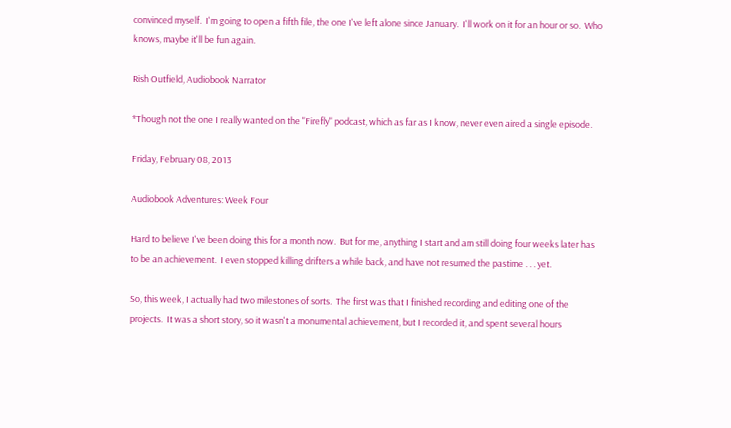convinced myself.  I'm going to open a fifth file, the one I've left alone since January.  I'll work on it for an hour or so.  Who knows, maybe it'll be fun again.

Rish Outfield, Audiobook Narrator

*Though not the one I really wanted on the "Firefly" podcast, which as far as I know, never even aired a single episode.

Friday, February 08, 2013

Audiobook Adventures: Week Four

Hard to believe I've been doing this for a month now.  But for me, anything I start and am still doing four weeks later has to be an achievement.  I even stopped killing drifters a while back, and have not resumed the pastime . . . yet.

So, this week, I actually had two milestones of sorts.  The first was that I finished recording and editing one of the projects.  It was a short story, so it wasn't a monumental achievement, but I recorded it, and spent several hours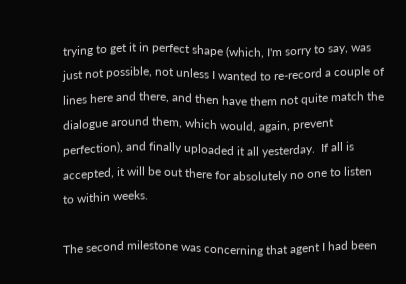trying to get it in perfect shape (which, I'm sorry to say, was just not possible, not unless I wanted to re-record a couple of lines here and there, and then have them not quite match the dialogue around them, which would, again, prevent perfection), and finally uploaded it all yesterday.  If all is accepted, it will be out there for absolutely no one to listen to within weeks.

The second milestone was concerning that agent I had been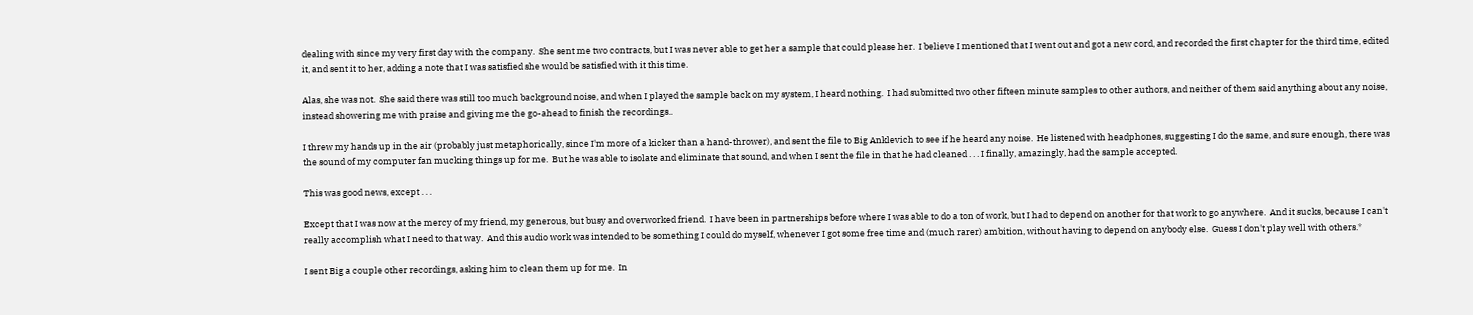dealing with since my very first day with the company.  She sent me two contracts, but I was never able to get her a sample that could please her.  I believe I mentioned that I went out and got a new cord, and recorded the first chapter for the third time, edited it, and sent it to her, adding a note that I was satisfied she would be satisfied with it this time.

Alas, she was not.  She said there was still too much background noise, and when I played the sample back on my system, I heard nothing.  I had submitted two other fifteen minute samples to other authors, and neither of them said anything about any noise, instead showering me with praise and giving me the go-ahead to finish the recordings..

I threw my hands up in the air (probably just metaphorically, since I'm more of a kicker than a hand-thrower), and sent the file to Big Anklevich to see if he heard any noise.  He listened with headphones, suggesting I do the same, and sure enough, there was the sound of my computer fan mucking things up for me.  But he was able to isolate and eliminate that sound, and when I sent the file in that he had cleaned . . . I finally, amazingly, had the sample accepted.

This was good news, except . . .

Except that I was now at the mercy of my friend, my generous, but busy and overworked friend.  I have been in partnerships before where I was able to do a ton of work, but I had to depend on another for that work to go anywhere.  And it sucks, because I can't really accomplish what I need to that way.  And this audio work was intended to be something I could do myself, whenever I got some free time and (much rarer) ambition, without having to depend on anybody else.  Guess I don't play well with others.*

I sent Big a couple other recordings, asking him to clean them up for me.  In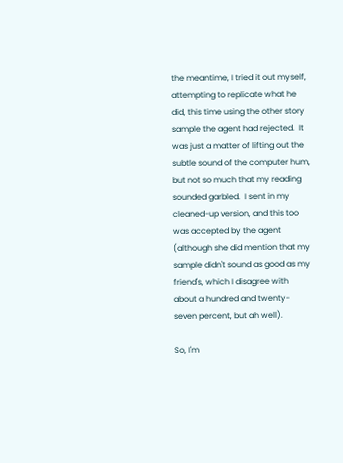the meantime, I tried it out myself, attempting to replicate what he did, this time using the other story sample the agent had rejected.  It was just a matter of lifting out the subtle sound of the computer hum, but not so much that my reading sounded garbled.  I sent in my cleaned-up version, and this too was accepted by the agent (although she did mention that my sample didn't sound as good as my friend's, which I disagree with about a hundred and twenty-seven percent, but ah well).

So, I'm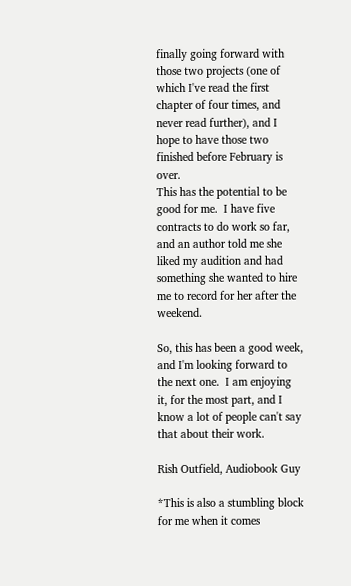finally going forward with those two projects (one of which I've read the first chapter of four times, and never read further), and I hope to have those two finished before February is over.
This has the potential to be good for me.  I have five contracts to do work so far, and an author told me she liked my audition and had something she wanted to hire me to record for her after the weekend.

So, this has been a good week, and I'm looking forward to the next one.  I am enjoying it, for the most part, and I know a lot of people can't say that about their work.

Rish Outfield, Audiobook Guy

*This is also a stumbling block for me when it comes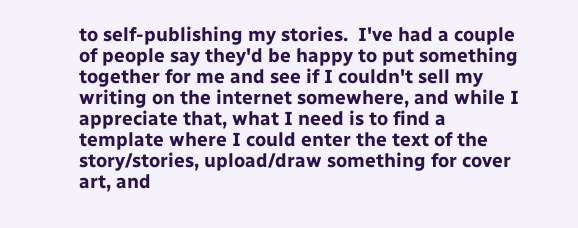to self-publishing my stories.  I've had a couple of people say they'd be happy to put something together for me and see if I couldn't sell my writing on the internet somewhere, and while I appreciate that, what I need is to find a template where I could enter the text of the story/stories, upload/draw something for cover art, and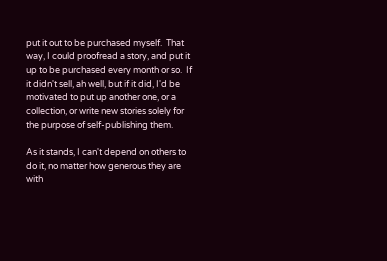put it out to be purchased myself.  That way, I could proofread a story, and put it up to be purchased every month or so.  If it didn't sell, ah well, but if it did, I'd be motivated to put up another one, or a collection, or write new stories solely for the purpose of self-publishing them.

As it stands, I can't depend on others to do it, no matter how generous they are with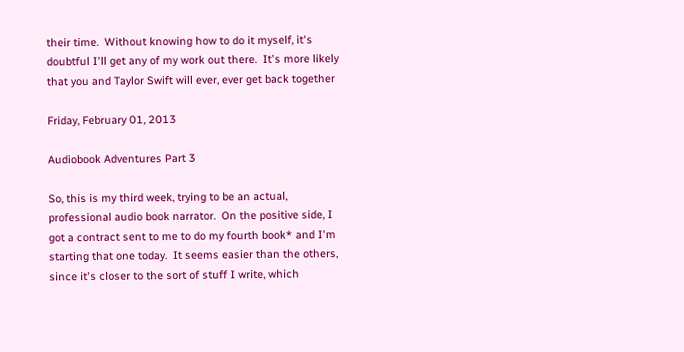their time.  Without knowing how to do it myself, it's doubtful I'll get any of my work out there.  It's more likely that you and Taylor Swift will ever, ever get back together

Friday, February 01, 2013

Audiobook Adventures Part 3

So, this is my third week, trying to be an actual, professional audio book narrator.  On the positive side, I got a contract sent to me to do my fourth book* and I'm starting that one today.  It seems easier than the others, since it's closer to the sort of stuff I write, which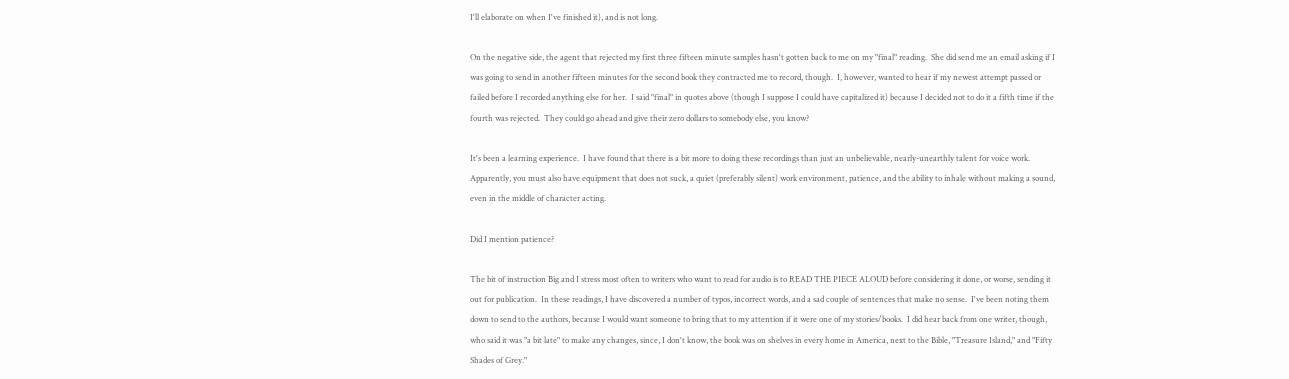I'll elaborate on when I've finished it), and is not long.

On the negative side, the agent that rejected my first three fifteen minute samples hasn't gotten back to me on my "final" reading.  She did send me an email asking if I was going to send in another fifteen minutes for the second book they contracted me to record, though.  I, however, wanted to hear if my newest attempt passed or failed before I recorded anything else for her.  I said "final" in quotes above (though I suppose I could have capitalized it) because I decided not to do it a fifth time if the fourth was rejected.  They could go ahead and give their zero dollars to somebody else, you know?

It's been a learning experience.  I have found that there is a bit more to doing these recordings than just an unbelievable, nearly-unearthly talent for voice work.  Apparently, you must also have equipment that does not suck, a quiet (preferably silent) work environment, patience, and the ability to inhale without making a sound, even in the middle of character acting.

Did I mention patience?

The bit of instruction Big and I stress most often to writers who want to read for audio is to READ THE PIECE ALOUD before considering it done, or worse, sending it out for publication.  In these readings, I have discovered a number of typos, incorrect words, and a sad couple of sentences that make no sense.  I've been noting them down to send to the authors, because I would want someone to bring that to my attention if it were one of my stories/books.  I did hear back from one writer, though, who said it was "a bit late" to make any changes, since, I don't know, the book was on shelves in every home in America, next to the Bible, "Treasure Island," and "Fifty Shades of Grey."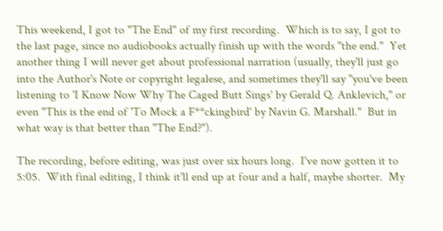This weekend, I got to "The End" of my first recording.  Which is to say, I got to the last page, since no audiobooks actually finish up with the words "the end."  Yet another thing I will never get about professional narration (usually, they'll just go into the Author's Note or copyright legalese, and sometimes they'll say "you've been listening to 'I Know Now Why The Caged Butt Sings' by Gerald Q. Anklevich," or even "This is the end of 'To Mock a F**ckingbird' by Navin G. Marshall."  But in what way is that better than "The End?").

The recording, before editing, was just over six hours long.  I've now gotten it to 5:05.  With final editing, I think it'll end up at four and a half, maybe shorter.  My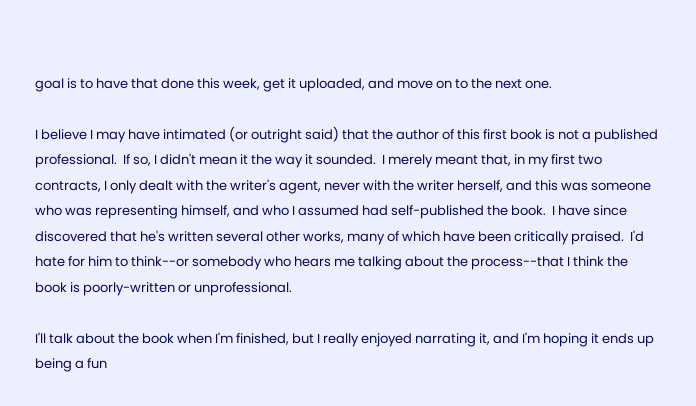goal is to have that done this week, get it uploaded, and move on to the next one.

I believe I may have intimated (or outright said) that the author of this first book is not a published professional.  If so, I didn't mean it the way it sounded.  I merely meant that, in my first two contracts, I only dealt with the writer's agent, never with the writer herself, and this was someone who was representing himself, and who I assumed had self-published the book.  I have since discovered that he's written several other works, many of which have been critically praised.  I'd hate for him to think--or somebody who hears me talking about the process--that I think the book is poorly-written or unprofessional.

I'll talk about the book when I'm finished, but I really enjoyed narrating it, and I'm hoping it ends up being a fun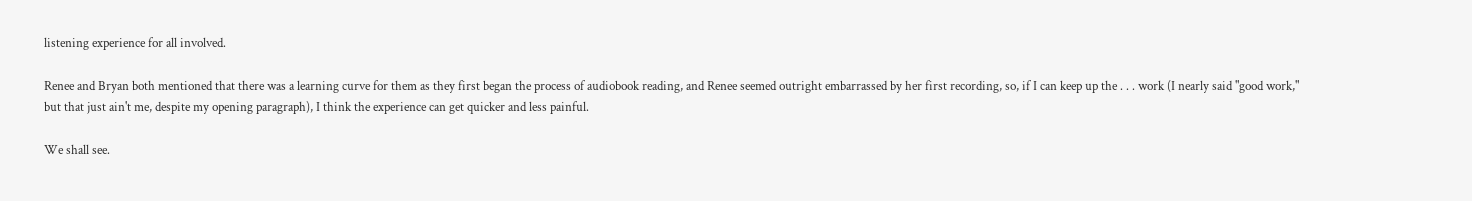listening experience for all involved.

Renee and Bryan both mentioned that there was a learning curve for them as they first began the process of audiobook reading, and Renee seemed outright embarrassed by her first recording, so, if I can keep up the . . . work (I nearly said "good work," but that just ain't me, despite my opening paragraph), I think the experience can get quicker and less painful.

We shall see.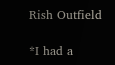Rish Outfield

*I had a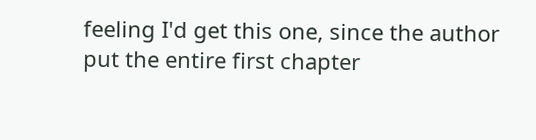feeling I'd get this one, since the author put the entire first chapter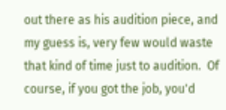out there as his audition piece, and my guess is, very few would waste that kind of time just to audition.  Of course, if you got the job, you'd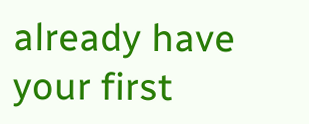already have your first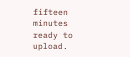fifteen minutes ready to upload.